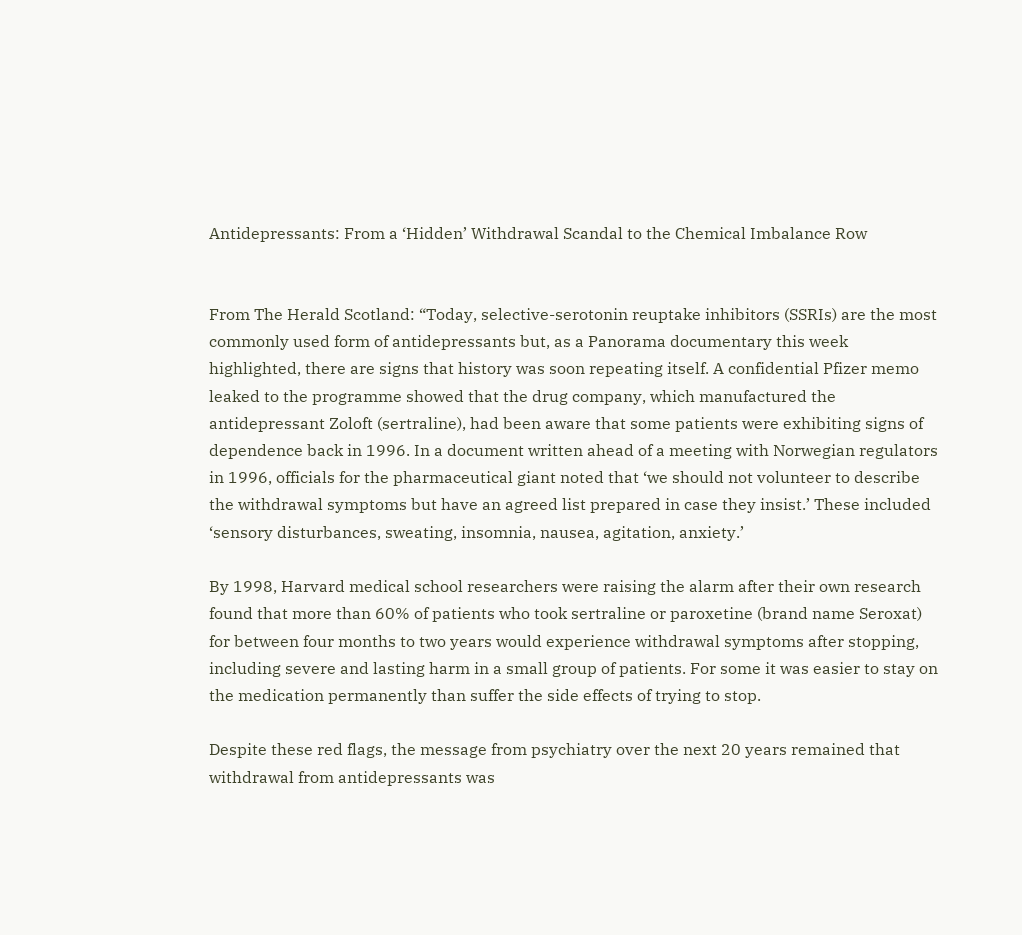Antidepressants: From a ‘Hidden’ Withdrawal Scandal to the Chemical Imbalance Row


From The Herald Scotland: “Today, selective-serotonin reuptake inhibitors (SSRIs) are the most commonly used form of antidepressants but, as a Panorama documentary this week highlighted, there are signs that history was soon repeating itself. A confidential Pfizer memo leaked to the programme showed that the drug company, which manufactured the antidepressant Zoloft (sertraline), had been aware that some patients were exhibiting signs of dependence back in 1996. In a document written ahead of a meeting with Norwegian regulators in 1996, officials for the pharmaceutical giant noted that ‘we should not volunteer to describe the withdrawal symptoms but have an agreed list prepared in case they insist.’ These included ‘sensory disturbances, sweating, insomnia, nausea, agitation, anxiety.’

By 1998, Harvard medical school researchers were raising the alarm after their own research found that more than 60% of patients who took sertraline or paroxetine (brand name Seroxat) for between four months to two years would experience withdrawal symptoms after stopping, including severe and lasting harm in a small group of patients. For some it was easier to stay on the medication permanently than suffer the side effects of trying to stop.

Despite these red flags, the message from psychiatry over the next 20 years remained that withdrawal from antidepressants was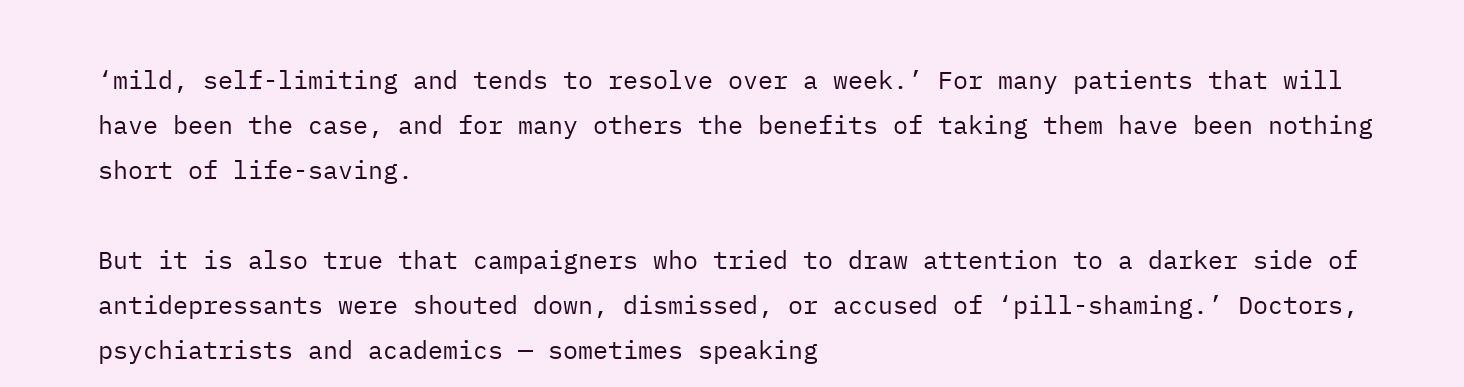‘mild, self-limiting and tends to resolve over a week.’ For many patients that will have been the case, and for many others the benefits of taking them have been nothing short of life-saving.

But it is also true that campaigners who tried to draw attention to a darker side of antidepressants were shouted down, dismissed, or accused of ‘pill-shaming.’ Doctors, psychiatrists and academics — sometimes speaking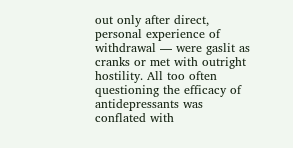out only after direct, personal experience of withdrawal — were gaslit as cranks or met with outright hostility. All too often questioning the efficacy of antidepressants was conflated with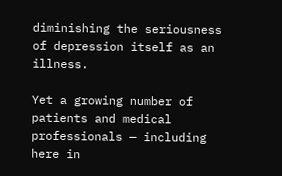diminishing the seriousness of depression itself as an illness.

Yet a growing number of patients and medical professionals — including here in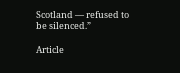Scotland — refused to be silenced.”

Article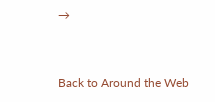→


Back to Around the Web